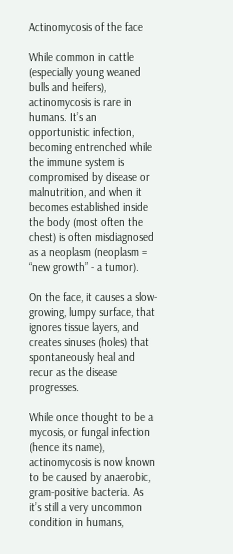Actinomycosis of the face

While common in cattle (especially young weaned bulls and heifers), actinomycosis is rare in humans. It’s an opportunistic infection, becoming entrenched while the immune system is compromised by disease or malnutrition, and when it becomes established inside the body (most often the chest) is often misdiagnosed as a neoplasm (neoplasm = “new growth” - a tumor).

On the face, it causes a slow-growing, lumpy surface, that ignores tissue layers, and creates sinuses (holes) that spontaneously heal and recur as the disease progresses.

While once thought to be a mycosis, or fungal infection (hence its name), actinomycosis is now known to be caused by anaerobic, gram-positive bacteria. As it’s still a very uncommon condition in humans,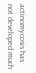actinomycosis has not developed much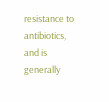resistance to antibiotics, and is generally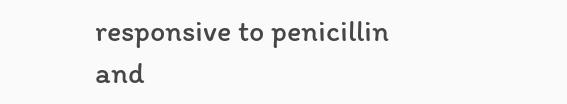responsive to penicillin and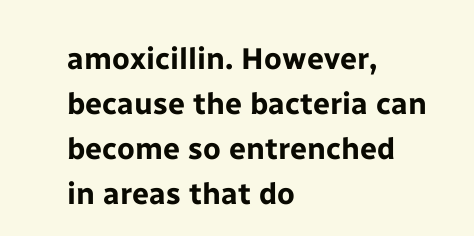amoxicillin. However, because the bacteria can become so entrenched in areas that do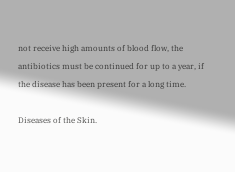not receive high amounts of blood flow, the antibiotics must be continued for up to a year, if the disease has been present for a long time.

Diseases of the Skin.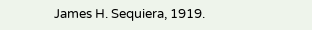James H. Sequiera, 1919.